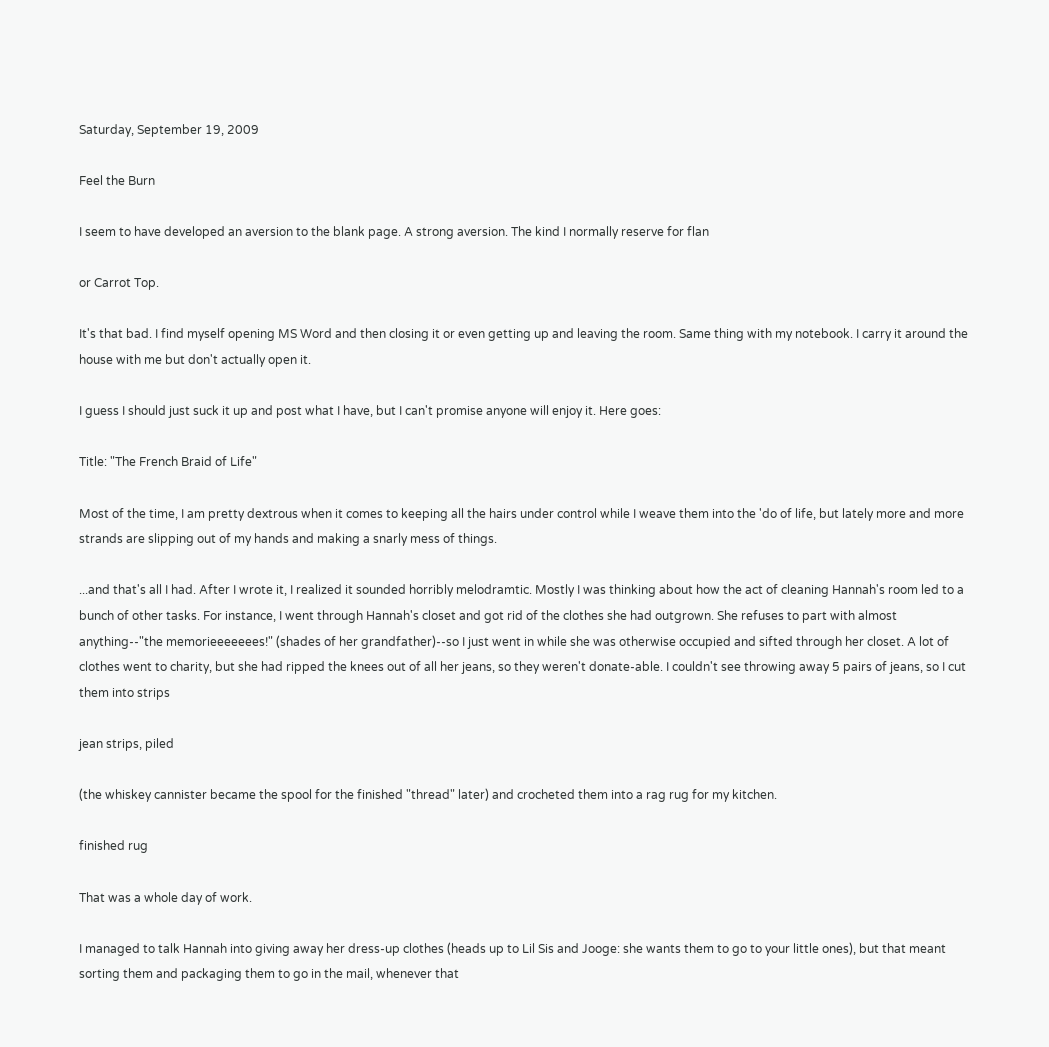Saturday, September 19, 2009

Feel the Burn

I seem to have developed an aversion to the blank page. A strong aversion. The kind I normally reserve for flan

or Carrot Top.

It's that bad. I find myself opening MS Word and then closing it or even getting up and leaving the room. Same thing with my notebook. I carry it around the house with me but don't actually open it.

I guess I should just suck it up and post what I have, but I can't promise anyone will enjoy it. Here goes:

Title: "The French Braid of Life"

Most of the time, I am pretty dextrous when it comes to keeping all the hairs under control while I weave them into the 'do of life, but lately more and more strands are slipping out of my hands and making a snarly mess of things.

...and that's all I had. After I wrote it, I realized it sounded horribly melodramtic. Mostly I was thinking about how the act of cleaning Hannah's room led to a bunch of other tasks. For instance, I went through Hannah's closet and got rid of the clothes she had outgrown. She refuses to part with almost anything--"the memorieeeeeees!" (shades of her grandfather)--so I just went in while she was otherwise occupied and sifted through her closet. A lot of clothes went to charity, but she had ripped the knees out of all her jeans, so they weren't donate-able. I couldn't see throwing away 5 pairs of jeans, so I cut them into strips

jean strips, piled

(the whiskey cannister became the spool for the finished "thread" later) and crocheted them into a rag rug for my kitchen.

finished rug

That was a whole day of work.

I managed to talk Hannah into giving away her dress-up clothes (heads up to Lil Sis and Jooge: she wants them to go to your little ones), but that meant sorting them and packaging them to go in the mail, whenever that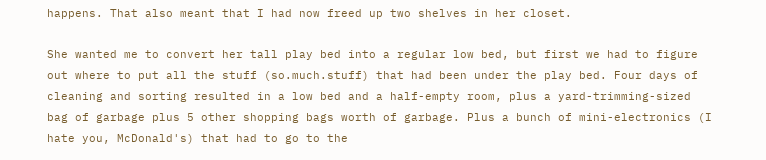happens. That also meant that I had now freed up two shelves in her closet.

She wanted me to convert her tall play bed into a regular low bed, but first we had to figure out where to put all the stuff (so.much.stuff) that had been under the play bed. Four days of cleaning and sorting resulted in a low bed and a half-empty room, plus a yard-trimming-sized bag of garbage plus 5 other shopping bags worth of garbage. Plus a bunch of mini-electronics (I hate you, McDonald's) that had to go to the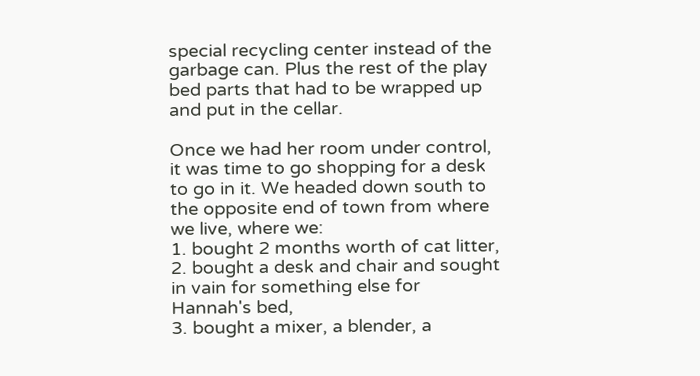special recycling center instead of the garbage can. Plus the rest of the play bed parts that had to be wrapped up and put in the cellar.

Once we had her room under control, it was time to go shopping for a desk to go in it. We headed down south to the opposite end of town from where we live, where we:
1. bought 2 months worth of cat litter,
2. bought a desk and chair and sought in vain for something else for Hannah's bed,
3. bought a mixer, a blender, a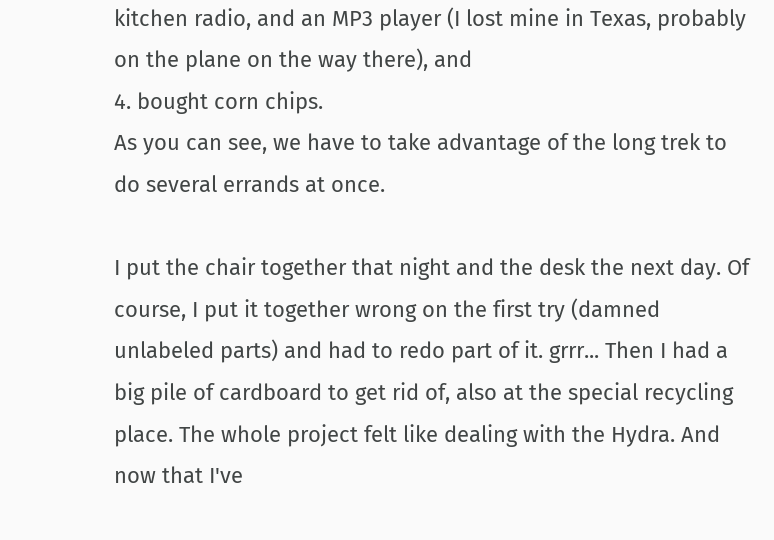kitchen radio, and an MP3 player (I lost mine in Texas, probably on the plane on the way there), and
4. bought corn chips.
As you can see, we have to take advantage of the long trek to do several errands at once.

I put the chair together that night and the desk the next day. Of course, I put it together wrong on the first try (damned unlabeled parts) and had to redo part of it. grrr... Then I had a big pile of cardboard to get rid of, also at the special recycling place. The whole project felt like dealing with the Hydra. And now that I've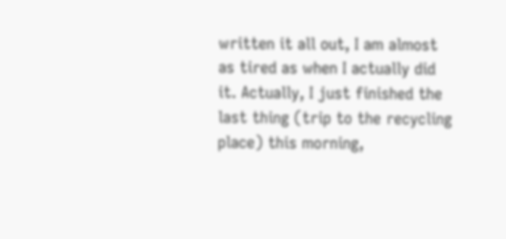written it all out, I am almost as tired as when I actually did it. Actually, I just finished the last thing (trip to the recycling place) this morning,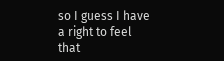so I guess I have a right to feel that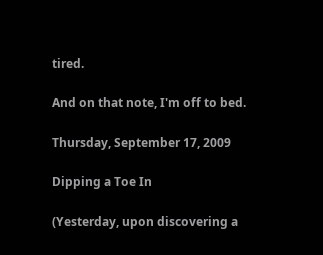tired.

And on that note, I'm off to bed.

Thursday, September 17, 2009

Dipping a Toe In

(Yesterday, upon discovering a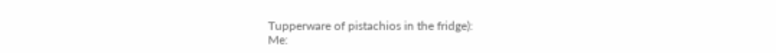Tupperware of pistachios in the fridge):
Me: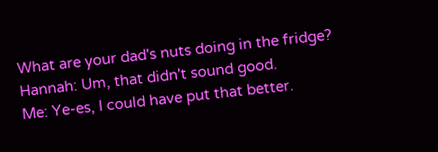What are your dad's nuts doing in the fridge?
Hannah: Um, that didn't sound good.
Me: Ye-es, I could have put that better.